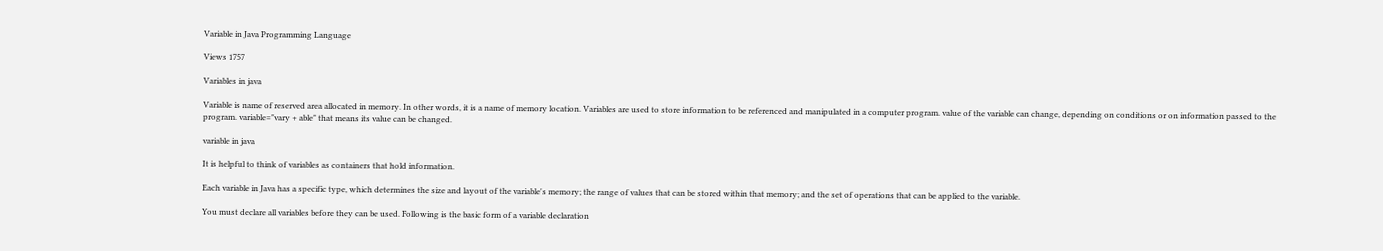Variable in Java Programming Language

Views 1757

Variables in java

Variable is name of reserved area allocated in memory. In other words, it is a name of memory location. Variables are used to store information to be referenced and manipulated in a computer program. value of the variable can change, depending on conditions or on information passed to the program. variable="vary + able" that means its value can be changed.

variable in java

It is helpful to think of variables as containers that hold information.

Each variable in Java has a specific type, which determines the size and layout of the variable's memory; the range of values that can be stored within that memory; and the set of operations that can be applied to the variable.

You must declare all variables before they can be used. Following is the basic form of a variable declaration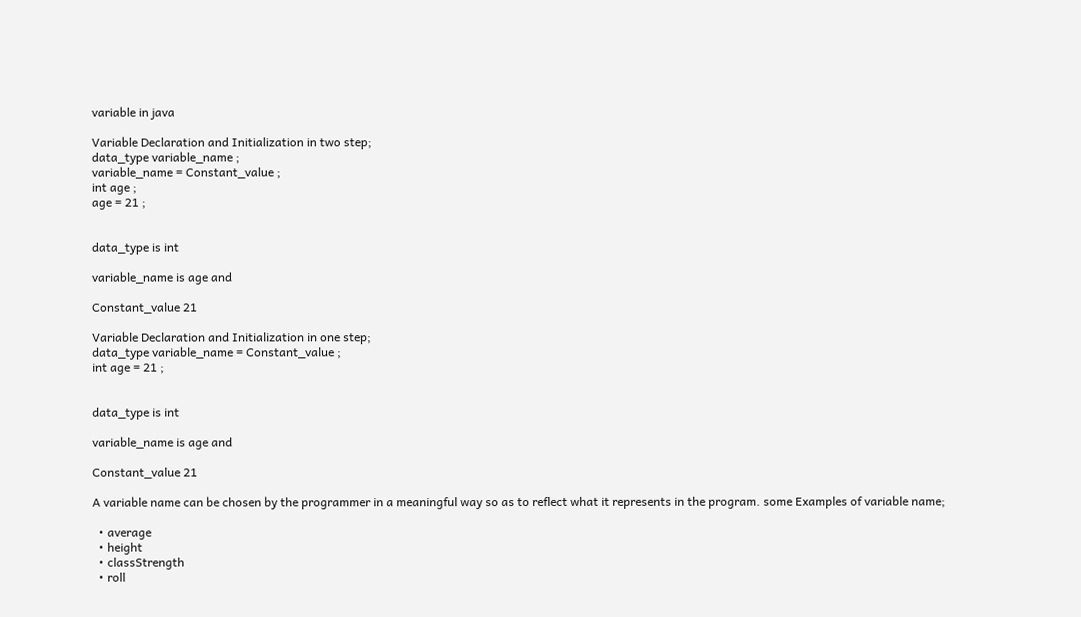variable in java

Variable Declaration and Initialization in two step;
data_type variable_name ;
variable_name = Constant_value ;
int age ;
age = 21 ;


data_type is int

variable_name is age and

Constant_value 21

Variable Declaration and Initialization in one step;
data_type variable_name = Constant_value ;
int age = 21 ;


data_type is int

variable_name is age and

Constant_value 21

A variable name can be chosen by the programmer in a meaningful way so as to reflect what it represents in the program. some Examples of variable name;

  • average
  • height
  • classStrength
  • roll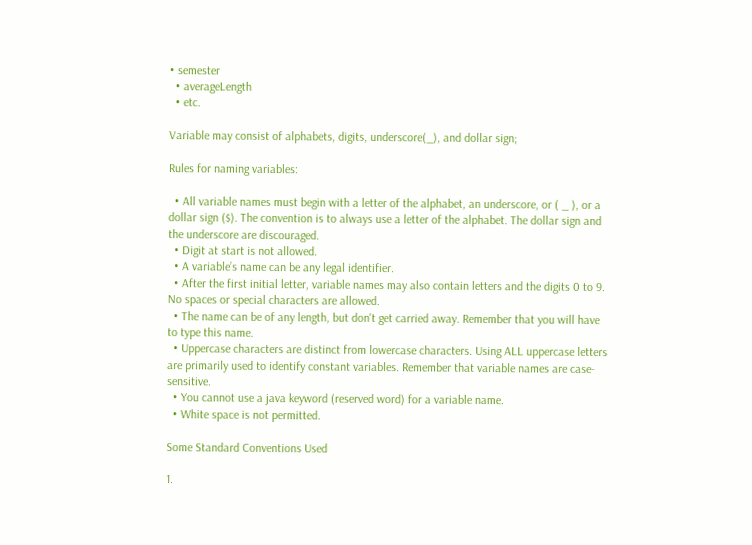• semester
  • averageLength
  • etc.

Variable may consist of alphabets, digits, underscore(_), and dollar sign;

Rules for naming variables:

  • All variable names must begin with a letter of the alphabet, an underscore, or ( _ ), or a dollar sign ($). The convention is to always use a letter of the alphabet. The dollar sign and the underscore are discouraged.
  • Digit at start is not allowed.
  • A variable’s name can be any legal identifier.
  • After the first initial letter, variable names may also contain letters and the digits 0 to 9. No spaces or special characters are allowed.
  • The name can be of any length, but don't get carried away. Remember that you will have to type this name.
  • Uppercase characters are distinct from lowercase characters. Using ALL uppercase letters are primarily used to identify constant variables. Remember that variable names are case-sensitive.
  • You cannot use a java keyword (reserved word) for a variable name.
  • White space is not permitted.

Some Standard Conventions Used

1.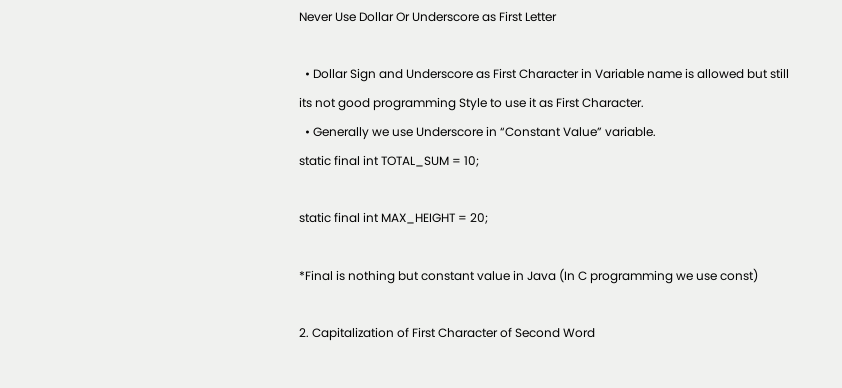Never Use Dollar Or Underscore as First Letter

  • Dollar Sign and Underscore as First Character in Variable name is allowed but still its not good programming Style to use it as First Character.
  • Generally we use Underscore in “Constant Value” variable.
static final int TOTAL_SUM = 10;

static final int MAX_HEIGHT = 20;

*Final is nothing but constant value in Java (In C programming we use const)

2. Capitalization of First Character of Second Word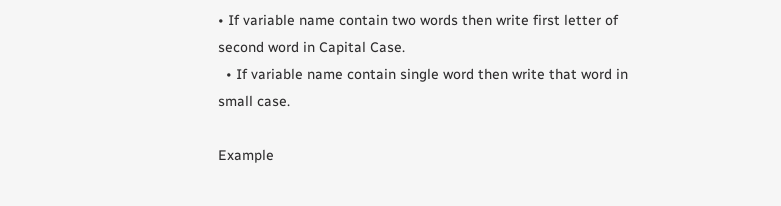• If variable name contain two words then write first letter of second word in Capital Case.
  • If variable name contain single word then write that word in small case.

Example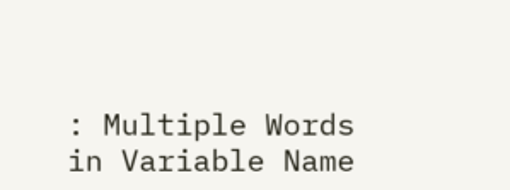: Multiple Words in Variable Name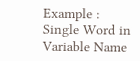Example : Single Word in Variable Name